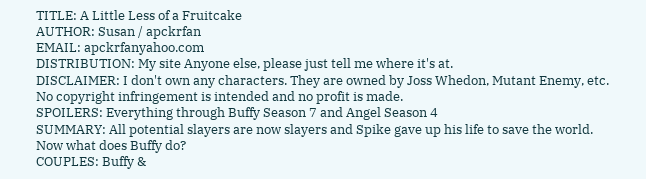TITLE: A Little Less of a Fruitcake
AUTHOR: Susan / apckrfan
EMAIL: apckrfanyahoo.com
DISTRIBUTION: My site Anyone else, please just tell me where it's at.
DISCLAIMER: I don't own any characters. They are owned by Joss Whedon, Mutant Enemy, etc. No copyright infringement is intended and no profit is made.
SPOILERS: Everything through Buffy Season 7 and Angel Season 4
SUMMARY: All potential slayers are now slayers and Spike gave up his life to save the world. Now what does Buffy do?
COUPLES: Buffy &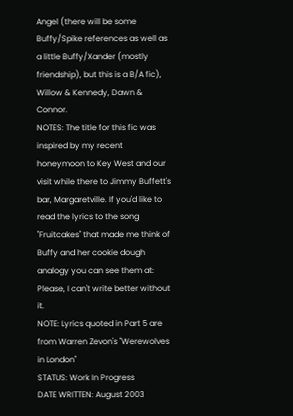Angel (there will be some Buffy/Spike references as well as a little Buffy/Xander (mostly friendship), but this is a B/A fic), Willow & Kennedy, Dawn & Connor.
NOTES: The title for this fic was inspired by my recent honeymoon to Key West and our visit while there to Jimmy Buffett's bar, Margaretville. If you'd like to read the lyrics to the song "Fruitcakes" that made me think of Buffy and her cookie dough analogy you can see them at: Please, I can't write better without it.
NOTE: Lyrics quoted in Part 5 are from Warren Zevon's "Werewolves in London"
STATUS: Work In Progress
DATE WRITTEN: August 2003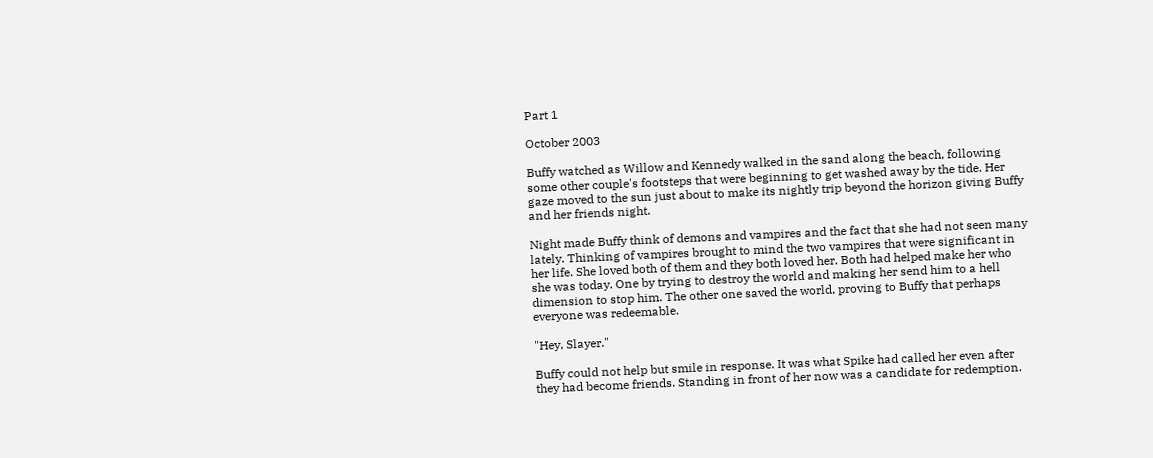Part 1

October 2003

Buffy watched as Willow and Kennedy walked in the sand along the beach, following some other couple's footsteps that were beginning to get washed away by the tide. Her gaze moved to the sun just about to make its nightly trip beyond the horizon giving Buffy and her friends night.

Night made Buffy think of demons and vampires and the fact that she had not seen many lately. Thinking of vampires brought to mind the two vampires that were significant in her life. She loved both of them and they both loved her. Both had helped make her who she was today. One by trying to destroy the world and making her send him to a hell dimension to stop him. The other one saved the world, proving to Buffy that perhaps everyone was redeemable.

"Hey, Slayer."

Buffy could not help but smile in response. It was what Spike had called her even after they had become friends. Standing in front of her now was a candidate for redemption.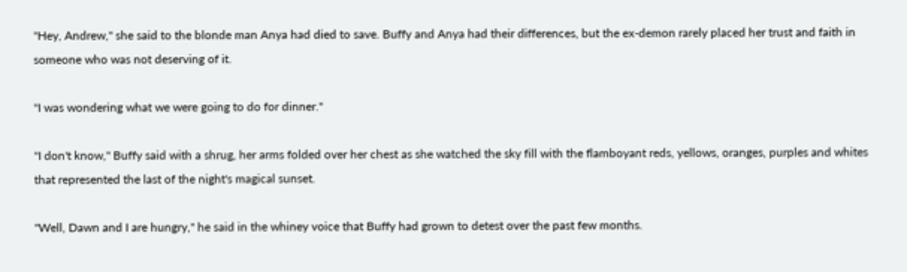"Hey, Andrew," she said to the blonde man Anya had died to save. Buffy and Anya had their differences, but the ex-demon rarely placed her trust and faith in someone who was not deserving of it.

"I was wondering what we were going to do for dinner."

"I don't know," Buffy said with a shrug, her arms folded over her chest as she watched the sky fill with the flamboyant reds, yellows, oranges, purples and whites that represented the last of the night's magical sunset.

"Well, Dawn and I are hungry," he said in the whiney voice that Buffy had grown to detest over the past few months.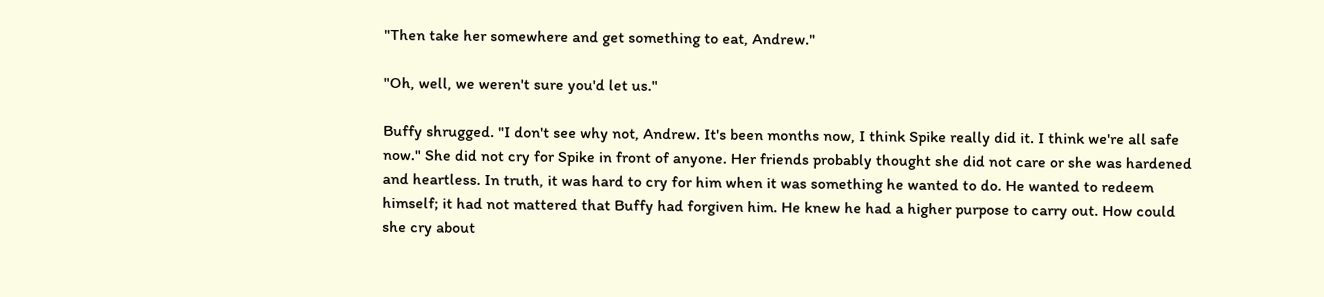"Then take her somewhere and get something to eat, Andrew."

"Oh, well, we weren't sure you'd let us."

Buffy shrugged. "I don't see why not, Andrew. It's been months now, I think Spike really did it. I think we're all safe now." She did not cry for Spike in front of anyone. Her friends probably thought she did not care or she was hardened and heartless. In truth, it was hard to cry for him when it was something he wanted to do. He wanted to redeem himself; it had not mattered that Buffy had forgiven him. He knew he had a higher purpose to carry out. How could she cry about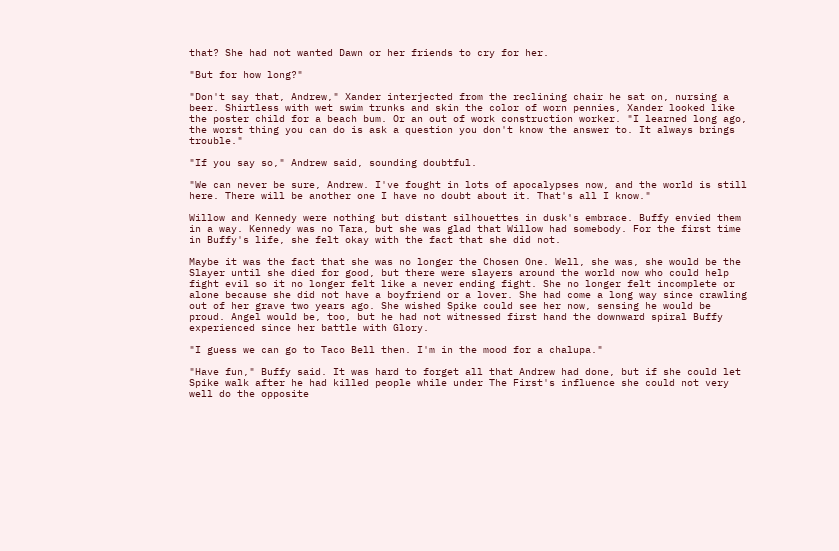that? She had not wanted Dawn or her friends to cry for her.

"But for how long?"

"Don't say that, Andrew," Xander interjected from the reclining chair he sat on, nursing a beer. Shirtless with wet swim trunks and skin the color of worn pennies, Xander looked like the poster child for a beach bum. Or an out of work construction worker. "I learned long ago, the worst thing you can do is ask a question you don't know the answer to. It always brings trouble."

"If you say so," Andrew said, sounding doubtful.

"We can never be sure, Andrew. I've fought in lots of apocalypses now, and the world is still here. There will be another one I have no doubt about it. That's all I know."

Willow and Kennedy were nothing but distant silhouettes in dusk's embrace. Buffy envied them in a way. Kennedy was no Tara, but she was glad that Willow had somebody. For the first time in Buffy's life, she felt okay with the fact that she did not.

Maybe it was the fact that she was no longer the Chosen One. Well, she was, she would be the Slayer until she died for good, but there were slayers around the world now who could help fight evil so it no longer felt like a never ending fight. She no longer felt incomplete or alone because she did not have a boyfriend or a lover. She had come a long way since crawling out of her grave two years ago. She wished Spike could see her now, sensing he would be proud. Angel would be, too, but he had not witnessed first hand the downward spiral Buffy experienced since her battle with Glory.

"I guess we can go to Taco Bell then. I'm in the mood for a chalupa."

"Have fun," Buffy said. It was hard to forget all that Andrew had done, but if she could let Spike walk after he had killed people while under The First's influence she could not very well do the opposite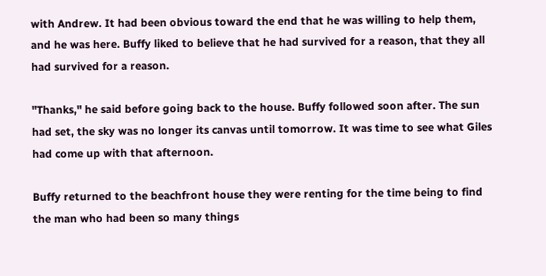with Andrew. It had been obvious toward the end that he was willing to help them, and he was here. Buffy liked to believe that he had survived for a reason, that they all had survived for a reason.

"Thanks," he said before going back to the house. Buffy followed soon after. The sun had set, the sky was no longer its canvas until tomorrow. It was time to see what Giles had come up with that afternoon.

Buffy returned to the beachfront house they were renting for the time being to find the man who had been so many things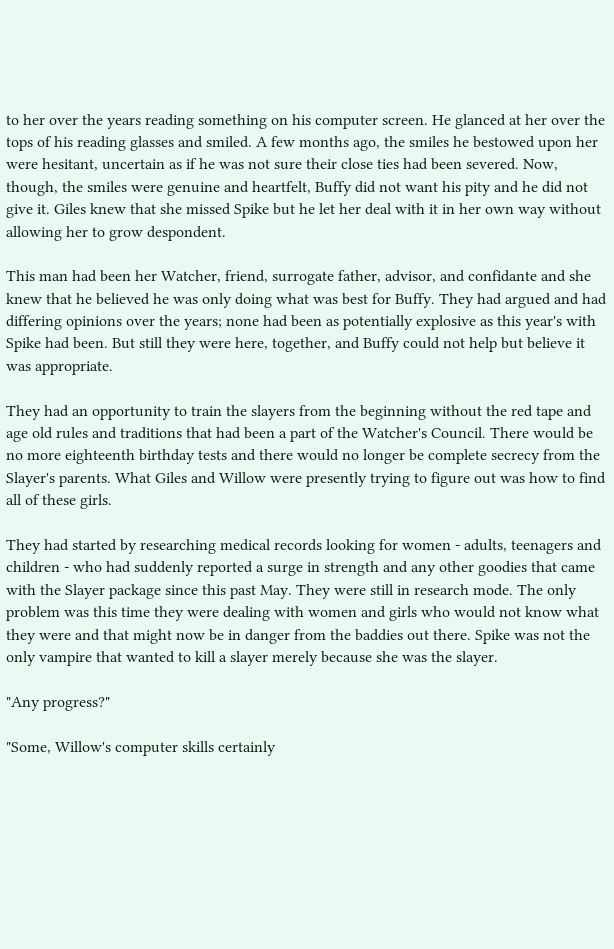to her over the years reading something on his computer screen. He glanced at her over the tops of his reading glasses and smiled. A few months ago, the smiles he bestowed upon her were hesitant, uncertain as if he was not sure their close ties had been severed. Now, though, the smiles were genuine and heartfelt, Buffy did not want his pity and he did not give it. Giles knew that she missed Spike but he let her deal with it in her own way without allowing her to grow despondent.

This man had been her Watcher, friend, surrogate father, advisor, and confidante and she knew that he believed he was only doing what was best for Buffy. They had argued and had differing opinions over the years; none had been as potentially explosive as this year's with Spike had been. But still they were here, together, and Buffy could not help but believe it was appropriate.

They had an opportunity to train the slayers from the beginning without the red tape and age old rules and traditions that had been a part of the Watcher's Council. There would be no more eighteenth birthday tests and there would no longer be complete secrecy from the Slayer's parents. What Giles and Willow were presently trying to figure out was how to find all of these girls.

They had started by researching medical records looking for women - adults, teenagers and children - who had suddenly reported a surge in strength and any other goodies that came with the Slayer package since this past May. They were still in research mode. The only problem was this time they were dealing with women and girls who would not know what they were and that might now be in danger from the baddies out there. Spike was not the only vampire that wanted to kill a slayer merely because she was the slayer.

"Any progress?"

"Some, Willow's computer skills certainly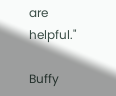are helpful."

Buffy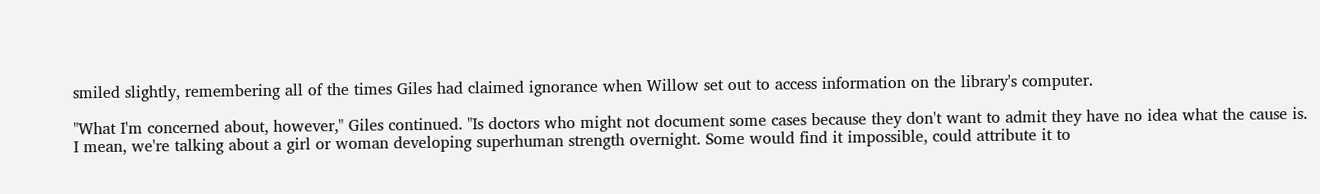smiled slightly, remembering all of the times Giles had claimed ignorance when Willow set out to access information on the library's computer.

"What I'm concerned about, however," Giles continued. "Is doctors who might not document some cases because they don't want to admit they have no idea what the cause is. I mean, we're talking about a girl or woman developing superhuman strength overnight. Some would find it impossible, could attribute it to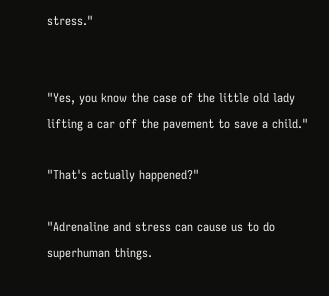stress."


"Yes, you know the case of the little old lady lifting a car off the pavement to save a child."

"That's actually happened?"

"Adrenaline and stress can cause us to do superhuman things.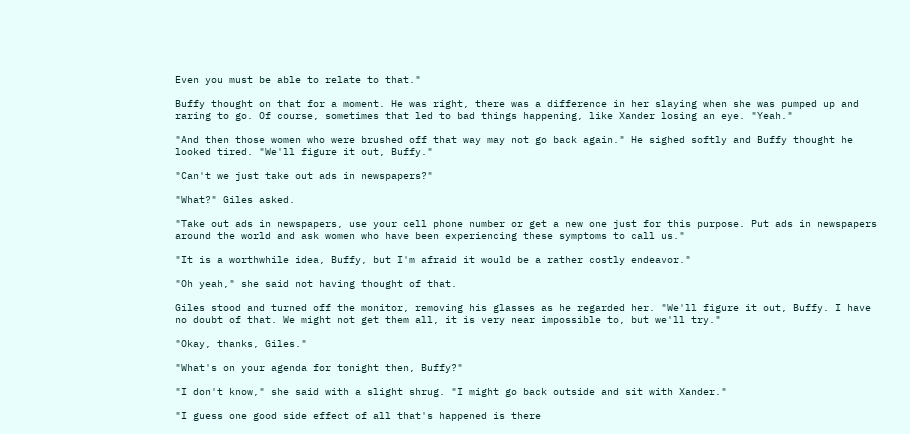Even you must be able to relate to that."

Buffy thought on that for a moment. He was right, there was a difference in her slaying when she was pumped up and raring to go. Of course, sometimes that led to bad things happening, like Xander losing an eye. "Yeah."

"And then those women who were brushed off that way may not go back again." He sighed softly and Buffy thought he looked tired. "We'll figure it out, Buffy."

"Can't we just take out ads in newspapers?"

"What?" Giles asked.

"Take out ads in newspapers, use your cell phone number or get a new one just for this purpose. Put ads in newspapers around the world and ask women who have been experiencing these symptoms to call us."

"It is a worthwhile idea, Buffy, but I'm afraid it would be a rather costly endeavor."

"Oh yeah," she said not having thought of that.

Giles stood and turned off the monitor, removing his glasses as he regarded her. "We'll figure it out, Buffy. I have no doubt of that. We might not get them all, it is very near impossible to, but we'll try."

"Okay, thanks, Giles."

"What's on your agenda for tonight then, Buffy?"

"I don't know," she said with a slight shrug. "I might go back outside and sit with Xander."

"I guess one good side effect of all that's happened is there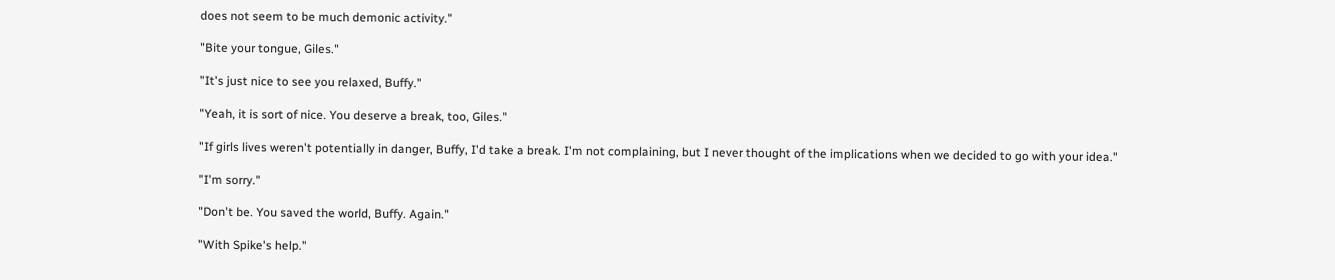does not seem to be much demonic activity."

"Bite your tongue, Giles."

"It's just nice to see you relaxed, Buffy."

"Yeah, it is sort of nice. You deserve a break, too, Giles."

"If girls lives weren't potentially in danger, Buffy, I'd take a break. I'm not complaining, but I never thought of the implications when we decided to go with your idea."

"I'm sorry."

"Don't be. You saved the world, Buffy. Again."

"With Spike's help."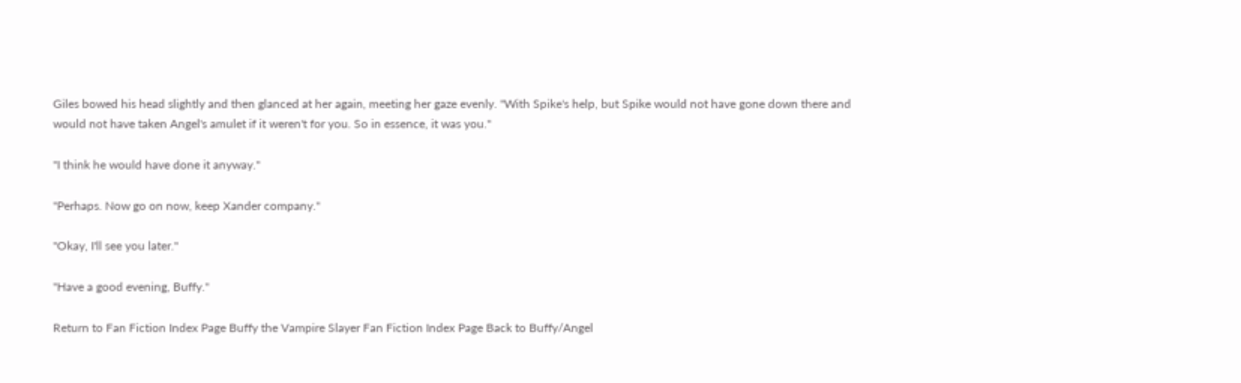Giles bowed his head slightly and then glanced at her again, meeting her gaze evenly. "With Spike's help, but Spike would not have gone down there and would not have taken Angel's amulet if it weren't for you. So in essence, it was you."

"I think he would have done it anyway."

"Perhaps. Now go on now, keep Xander company."

"Okay, I'll see you later."

"Have a good evening, Buffy."

Return to Fan Fiction Index Page Buffy the Vampire Slayer Fan Fiction Index Page Back to Buffy/Angel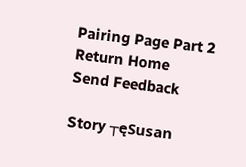Pairing Page Part 2 Return Home
Send Feedback

Story ┬ęSusan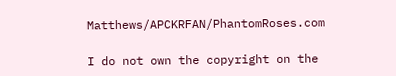Matthews/APCKRFAN/PhantomRoses.com

I do not own the copyright on the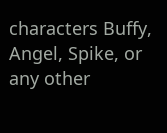characters Buffy, Angel, Spike, or any other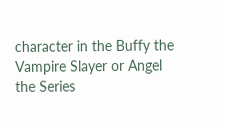character in the Buffy the Vampire Slayer or Angel the Series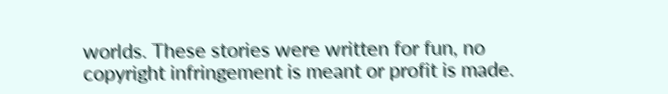worlds. These stories were written for fun, no copyright infringement is meant or profit is made.